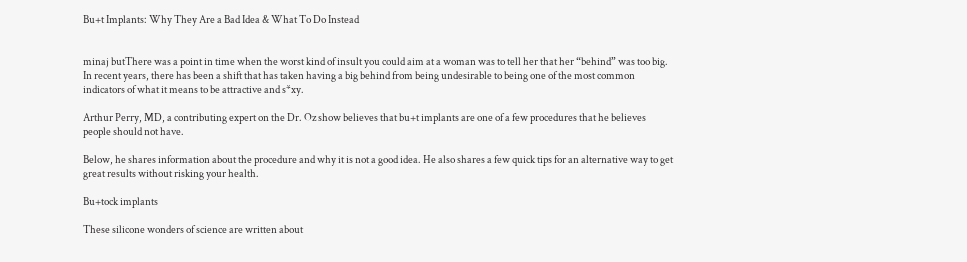Bu+t Implants: Why They Are a Bad Idea & What To Do Instead


minaj butThere was a point in time when the worst kind of insult you could aim at a woman was to tell her that her “behind” was too big. In recent years, there has been a shift that has taken having a big behind from being undesirable to being one of the most common indicators of what it means to be attractive and s*xy.

Arthur Perry, MD, a contributing expert on the Dr. Oz show believes that bu+t implants are one of a few procedures that he believes people should not have.

Below, he shares information about the procedure and why it is not a good idea. He also shares a few quick tips for an alternative way to get great results without risking your health.

Bu+tock implants

These silicone wonders of science are written about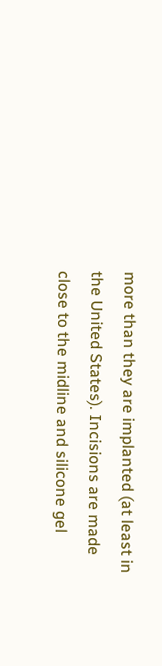more than they are implanted (at least in the United States). Incisions are made close to the midline and silicone gel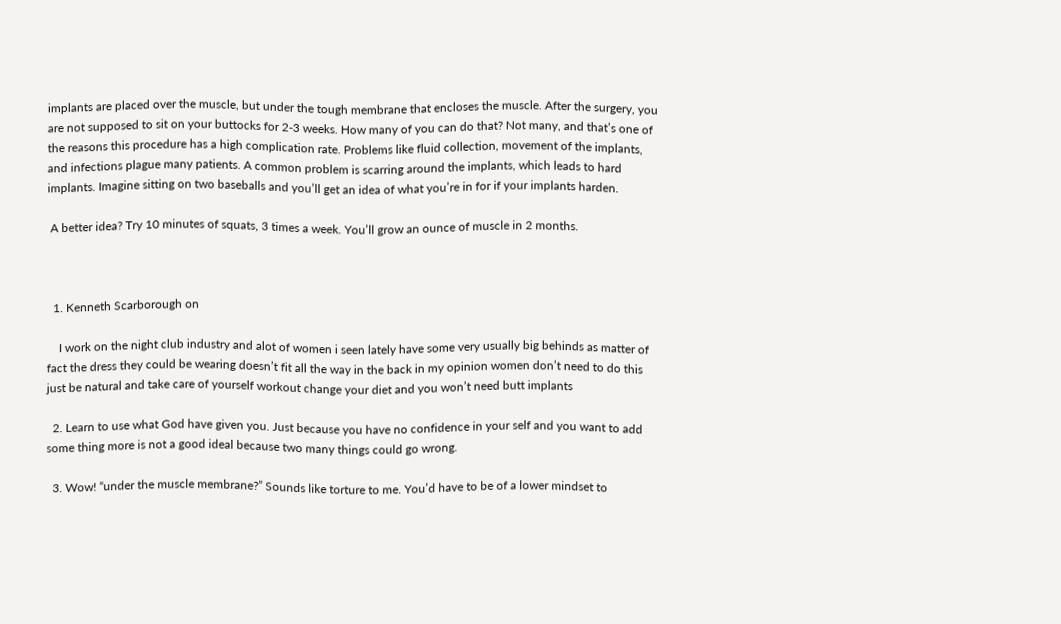implants are placed over the muscle, but under the tough membrane that encloses the muscle. After the surgery, you are not supposed to sit on your buttocks for 2-3 weeks. How many of you can do that? Not many, and that’s one of the reasons this procedure has a high complication rate. Problems like fluid collection, movement of the implants, and infections plague many patients. A common problem is scarring around the implants, which leads to hard implants. Imagine sitting on two baseballs and you’ll get an idea of what you’re in for if your implants harden.

 A better idea? Try 10 minutes of squats, 3 times a week. You’ll grow an ounce of muscle in 2 months.



  1. Kenneth Scarborough on

    I work on the night club industry and alot of women i seen lately have some very usually big behinds as matter of fact the dress they could be wearing doesn’t fit all the way in the back in my opinion women don’t need to do this just be natural and take care of yourself workout change your diet and you won’t need butt implants

  2. Learn to use what God have given you. Just because you have no confidence in your self and you want to add some thing more is not a good ideal because two many things could go wrong.

  3. Wow! “under the muscle membrane?” Sounds like torture to me. You’d have to be of a lower mindset to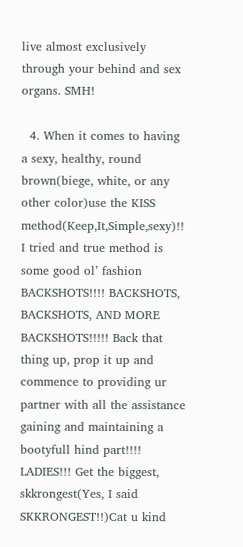live almost exclusively through your behind and sex organs. SMH!

  4. When it comes to having a sexy, healthy, round brown(biege, white, or any other color)use the KISS method(Keep,It,Simple,sexy)!! I tried and true method is some good ol’ fashion BACKSHOTS!!!! BACKSHOTS, BACKSHOTS, AND MORE BACKSHOTS!!!!! Back that thing up, prop it up and commence to providing ur partner with all the assistance gaining and maintaining a bootyfull hind part!!!! LADIES!!! Get the biggest, skkrongest(Yes, I said SKKRONGEST!!)Cat u kind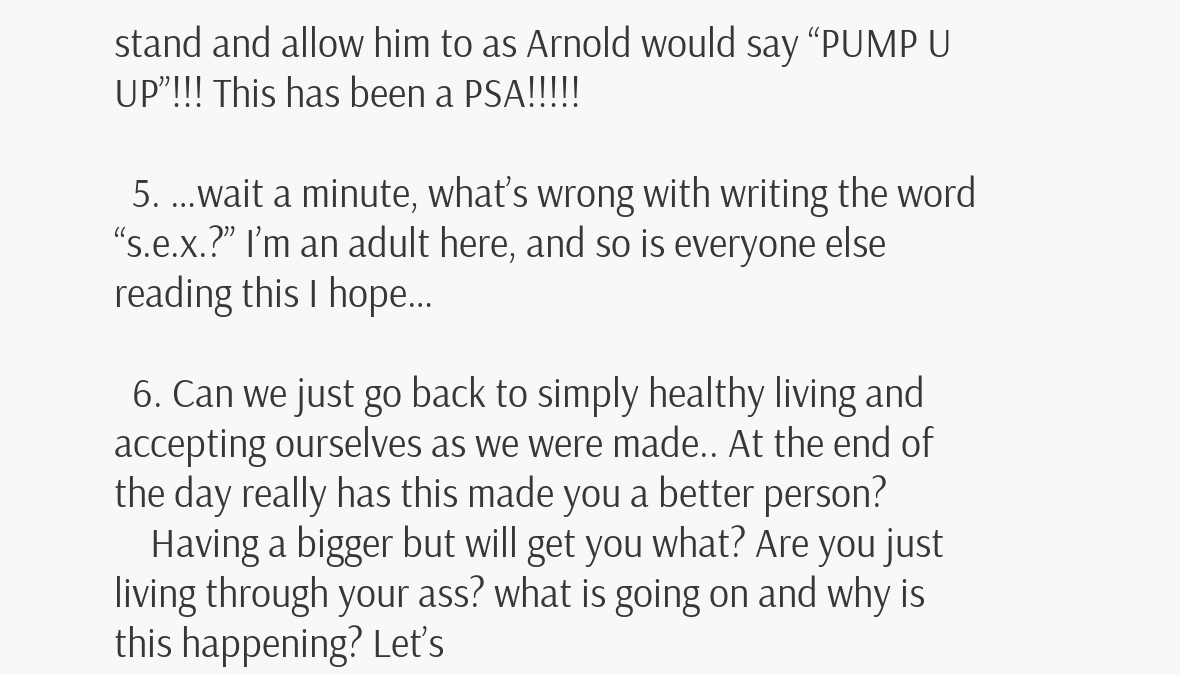stand and allow him to as Arnold would say “PUMP U UP”!!! This has been a PSA!!!!!

  5. …wait a minute, what’s wrong with writing the word “s.e.x.?” I’m an adult here, and so is everyone else reading this I hope…

  6. Can we just go back to simply healthy living and accepting ourselves as we were made.. At the end of the day really has this made you a better person?
    Having a bigger but will get you what? Are you just living through your ass? what is going on and why is this happening? Let’s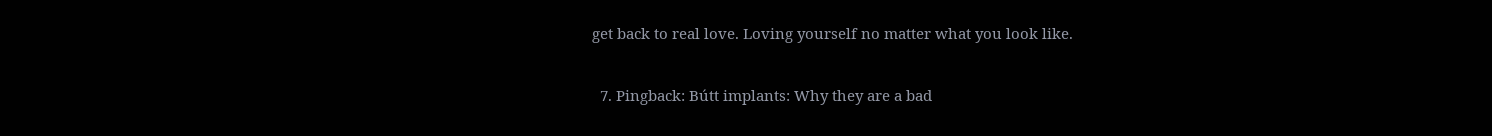get back to real love. Loving yourself no matter what you look like.

  7. Pingback: Bútt implants: Why they are a bad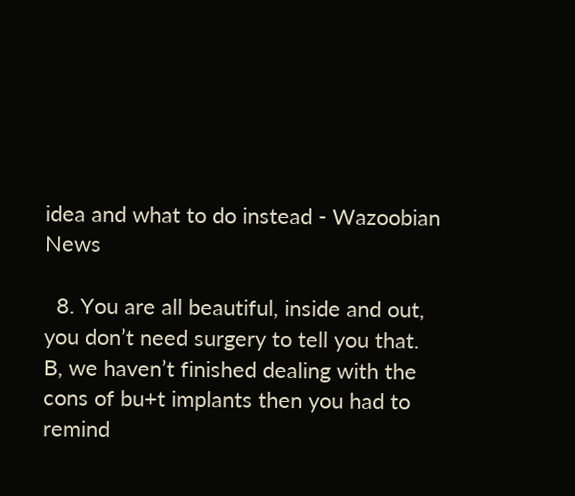idea and what to do instead - Wazoobian News

  8. You are all beautiful, inside and out, you don’t need surgery to tell you that. B, we haven’t finished dealing with the cons of bu+t implants then you had to remind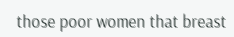those poor women that breast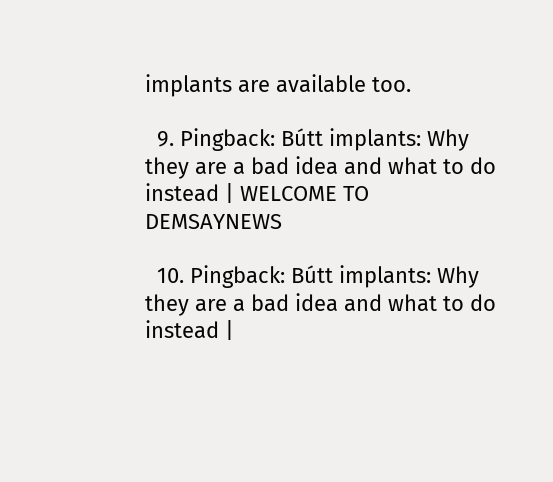implants are available too.

  9. Pingback: Bútt implants: Why they are a bad idea and what to do instead | WELCOME TO DEMSAYNEWS

  10. Pingback: Bútt implants: Why they are a bad idea and what to do instead |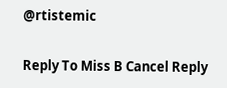@rtistemic

Reply To Miss B Cancel Reply